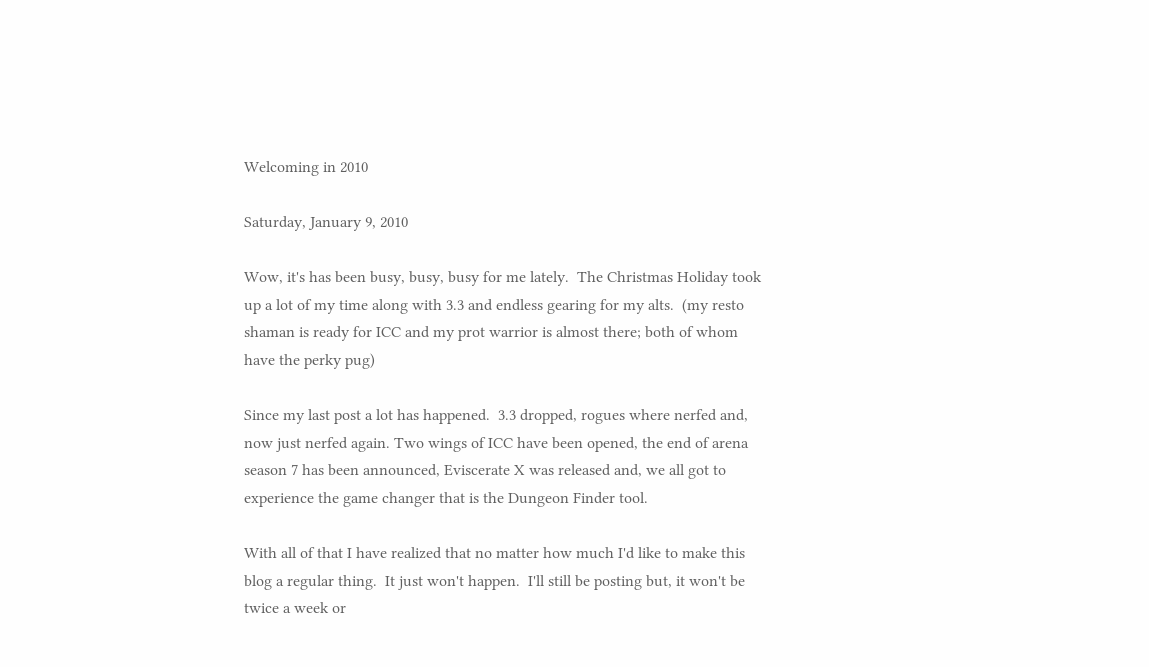Welcoming in 2010

Saturday, January 9, 2010

Wow, it's has been busy, busy, busy for me lately.  The Christmas Holiday took up a lot of my time along with 3.3 and endless gearing for my alts.  (my resto shaman is ready for ICC and my prot warrior is almost there; both of whom have the perky pug)

Since my last post a lot has happened.  3.3 dropped, rogues where nerfed and, now just nerfed again. Two wings of ICC have been opened, the end of arena season 7 has been announced, Eviscerate X was released and, we all got to experience the game changer that is the Dungeon Finder tool.

With all of that I have realized that no matter how much I'd like to make this blog a regular thing.  It just won't happen.  I'll still be posting but, it won't be twice a week or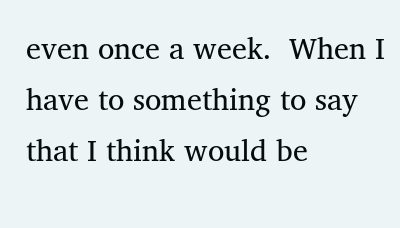even once a week.  When I have to something to say that I think would be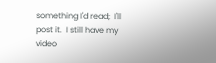something I'd read;  I'll post it.  I still have my video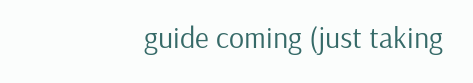guide coming (just taking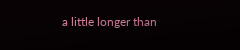a little longer than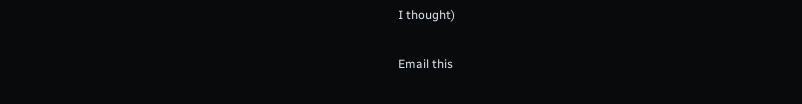I thought)

Email this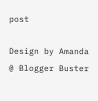post

Design by Amanda @ Blogger Buster